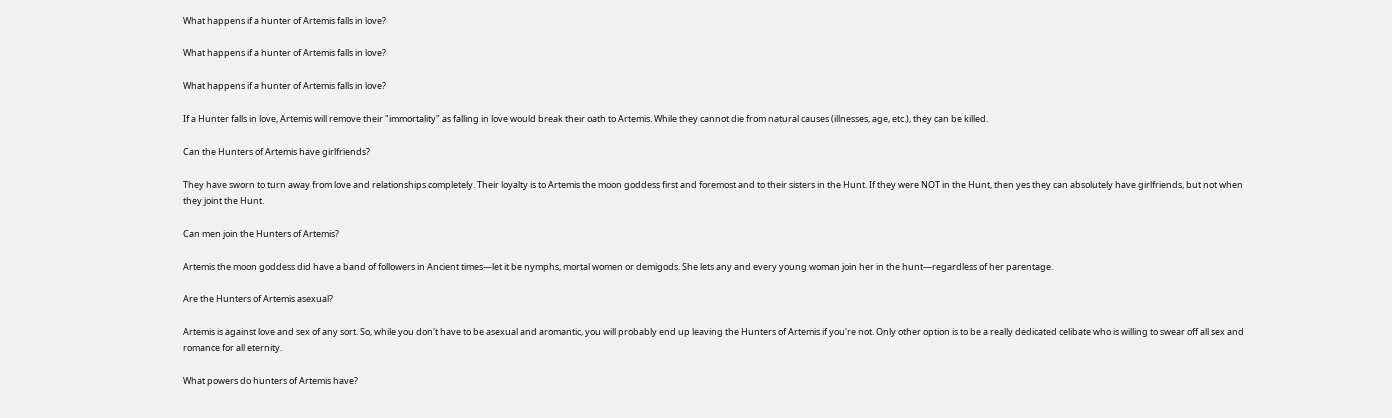What happens if a hunter of Artemis falls in love?

What happens if a hunter of Artemis falls in love?

What happens if a hunter of Artemis falls in love?

If a Hunter falls in love, Artemis will remove their "immortality" as falling in love would break their oath to Artemis. While they cannot die from natural causes (illnesses, age, etc.), they can be killed.

Can the Hunters of Artemis have girlfriends?

They have sworn to turn away from love and relationships completely. Their loyalty is to Artemis the moon goddess first and foremost and to their sisters in the Hunt. If they were NOT in the Hunt, then yes they can absolutely have girlfriends, but not when they joint the Hunt.

Can men join the Hunters of Artemis?

Artemis the moon goddess did have a band of followers in Ancient times—let it be nymphs, mortal women or demigods. She lets any and every young woman join her in the hunt—regardless of her parentage.

Are the Hunters of Artemis asexual?

Artemis is against love and sex of any sort. So, while you don't have to be asexual and aromantic, you will probably end up leaving the Hunters of Artemis if you're not. Only other option is to be a really dedicated celibate who is willing to swear off all sex and romance for all eternity.

What powers do hunters of Artemis have?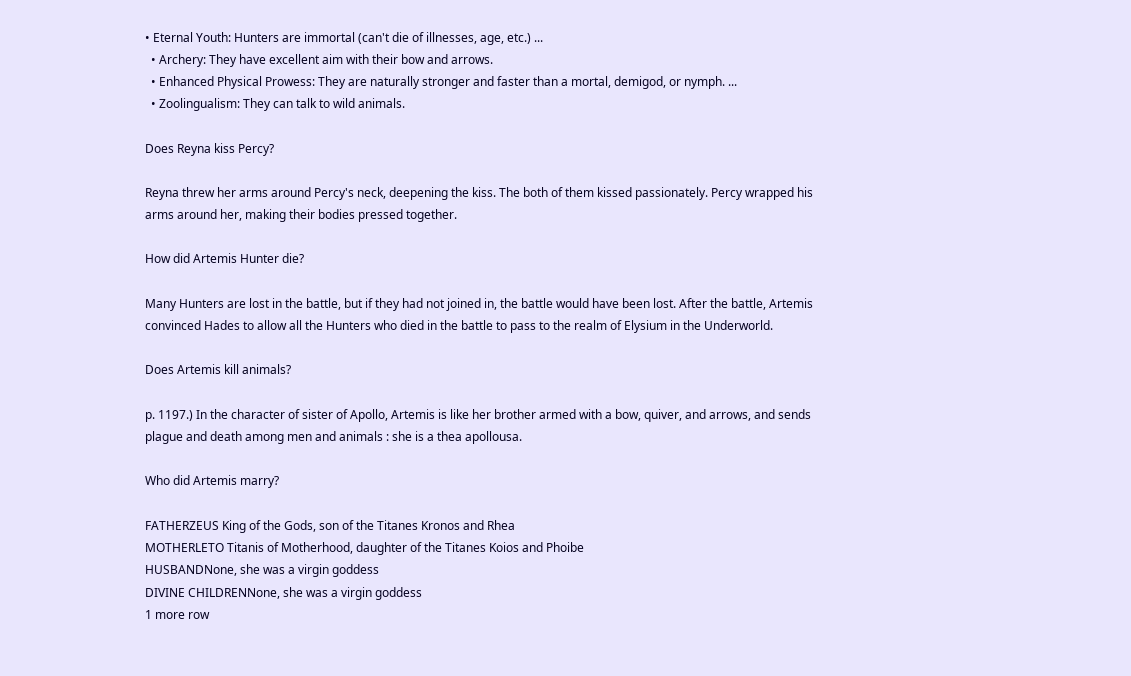• Eternal Youth: Hunters are immortal (can't die of illnesses, age, etc.) ...
  • Archery: They have excellent aim with their bow and arrows.
  • Enhanced Physical Prowess: They are naturally stronger and faster than a mortal, demigod, or nymph. ...
  • Zoolingualism: They can talk to wild animals.

Does Reyna kiss Percy?

Reyna threw her arms around Percy's neck, deepening the kiss. The both of them kissed passionately. Percy wrapped his arms around her, making their bodies pressed together.

How did Artemis Hunter die?

Many Hunters are lost in the battle, but if they had not joined in, the battle would have been lost. After the battle, Artemis convinced Hades to allow all the Hunters who died in the battle to pass to the realm of Elysium in the Underworld.

Does Artemis kill animals?

p. 1197.) In the character of sister of Apollo, Artemis is like her brother armed with a bow, quiver, and arrows, and sends plague and death among men and animals : she is a thea apollousa.

Who did Artemis marry?

FATHERZEUS King of the Gods, son of the Titanes Kronos and Rhea
MOTHERLETO Titanis of Motherhood, daughter of the Titanes Koios and Phoibe
HUSBANDNone, she was a virgin goddess
DIVINE CHILDRENNone, she was a virgin goddess
1 more row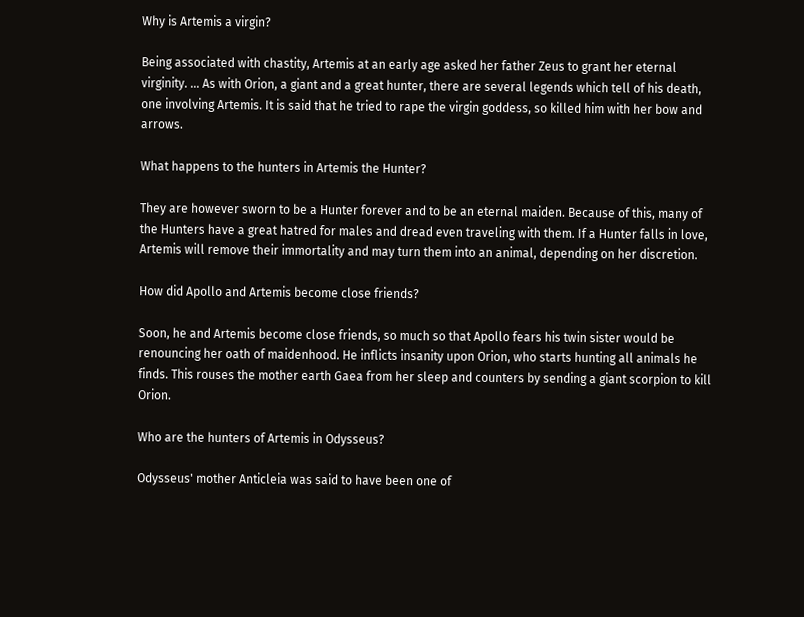Why is Artemis a virgin?

Being associated with chastity, Artemis at an early age asked her father Zeus to grant her eternal virginity. ... As with Orion, a giant and a great hunter, there are several legends which tell of his death, one involving Artemis. It is said that he tried to rape the virgin goddess, so killed him with her bow and arrows.

What happens to the hunters in Artemis the Hunter?

They are however sworn to be a Hunter forever and to be an eternal maiden. Because of this, many of the Hunters have a great hatred for males and dread even traveling with them. If a Hunter falls in love, Artemis will remove their immortality and may turn them into an animal, depending on her discretion.

How did Apollo and Artemis become close friends?

Soon, he and Artemis become close friends, so much so that Apollo fears his twin sister would be renouncing her oath of maidenhood. He inflicts insanity upon Orion, who starts hunting all animals he finds. This rouses the mother earth Gaea from her sleep and counters by sending a giant scorpion to kill Orion.

Who are the hunters of Artemis in Odysseus?

Odysseus' mother Anticleia was said to have been one of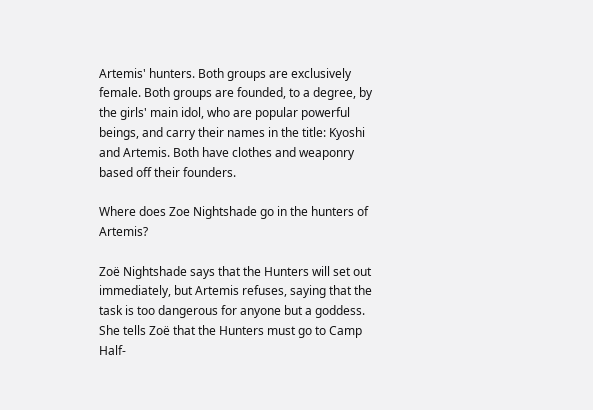Artemis' hunters. Both groups are exclusively female. Both groups are founded, to a degree, by the girls' main idol, who are popular powerful beings, and carry their names in the title: Kyoshi and Artemis. Both have clothes and weaponry based off their founders.

Where does Zoe Nightshade go in the hunters of Artemis?

Zoë Nightshade says that the Hunters will set out immediately, but Artemis refuses, saying that the task is too dangerous for anyone but a goddess. She tells Zoë that the Hunters must go to Camp Half-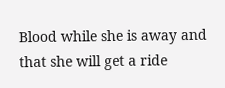Blood while she is away and that she will get a ride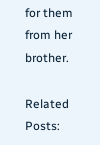for them from her brother.

Related Posts: